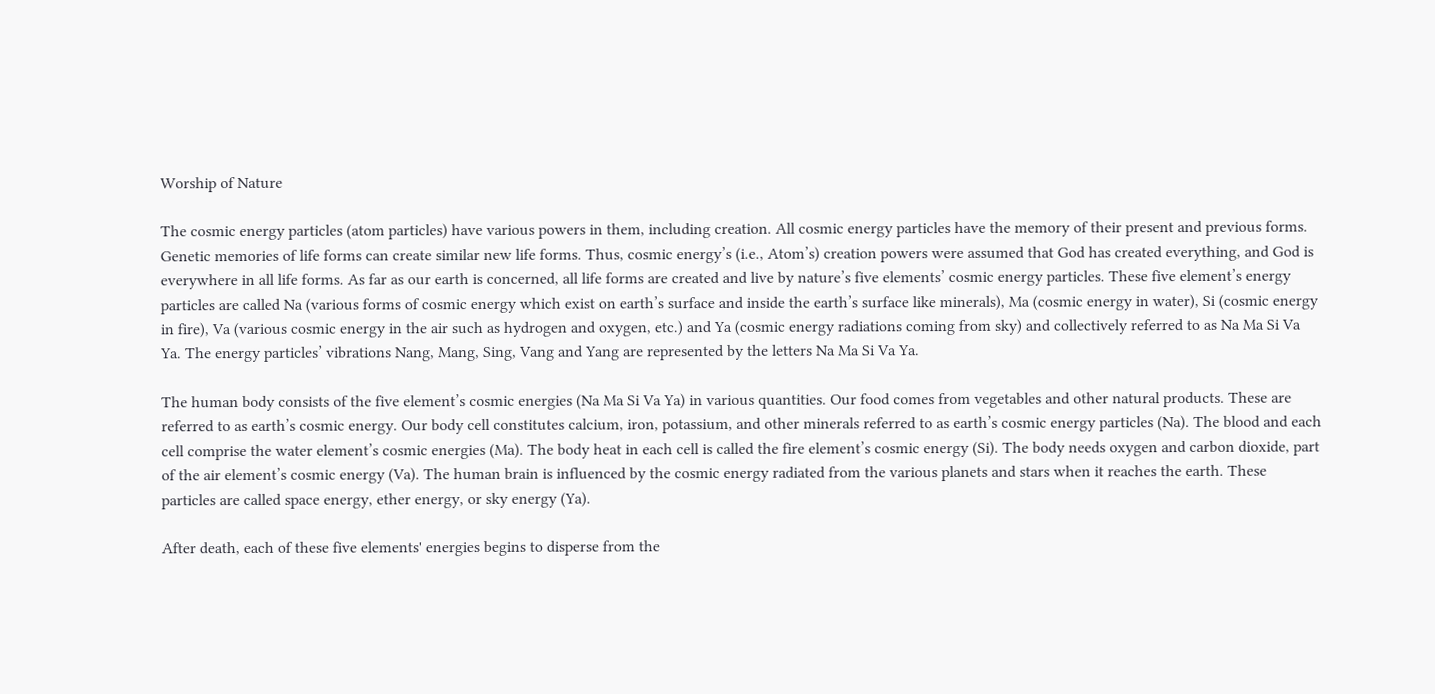Worship of Nature

The cosmic energy particles (atom particles) have various powers in them, including creation. All cosmic energy particles have the memory of their present and previous forms. Genetic memories of life forms can create similar new life forms. Thus, cosmic energy’s (i.e., Atom’s) creation powers were assumed that God has created everything, and God is everywhere in all life forms. As far as our earth is concerned, all life forms are created and live by nature’s five elements’ cosmic energy particles. These five element’s energy particles are called Na (various forms of cosmic energy which exist on earth’s surface and inside the earth’s surface like minerals), Ma (cosmic energy in water), Si (cosmic energy in fire), Va (various cosmic energy in the air such as hydrogen and oxygen, etc.) and Ya (cosmic energy radiations coming from sky) and collectively referred to as Na Ma Si Va Ya. The energy particles’ vibrations Nang, Mang, Sing, Vang and Yang are represented by the letters Na Ma Si Va Ya.

The human body consists of the five element’s cosmic energies (Na Ma Si Va Ya) in various quantities. Our food comes from vegetables and other natural products. These are referred to as earth’s cosmic energy. Our body cell constitutes calcium, iron, potassium, and other minerals referred to as earth’s cosmic energy particles (Na). The blood and each cell comprise the water element’s cosmic energies (Ma). The body heat in each cell is called the fire element’s cosmic energy (Si). The body needs oxygen and carbon dioxide, part of the air element’s cosmic energy (Va). The human brain is influenced by the cosmic energy radiated from the various planets and stars when it reaches the earth. These particles are called space energy, ether energy, or sky energy (Ya).

After death, each of these five elements' energies begins to disperse from the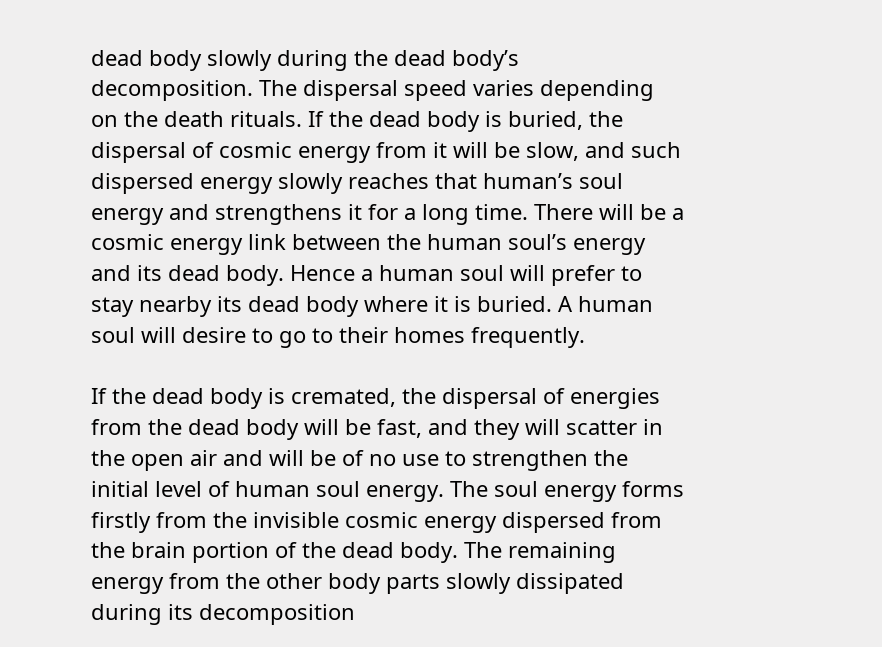dead body slowly during the dead body’s decomposition. The dispersal speed varies depending on the death rituals. If the dead body is buried, the dispersal of cosmic energy from it will be slow, and such dispersed energy slowly reaches that human’s soul energy and strengthens it for a long time. There will be a cosmic energy link between the human soul’s energy and its dead body. Hence a human soul will prefer to stay nearby its dead body where it is buried. A human soul will desire to go to their homes frequently.

If the dead body is cremated, the dispersal of energies from the dead body will be fast, and they will scatter in the open air and will be of no use to strengthen the initial level of human soul energy. The soul energy forms firstly from the invisible cosmic energy dispersed from the brain portion of the dead body. The remaining energy from the other body parts slowly dissipated during its decomposition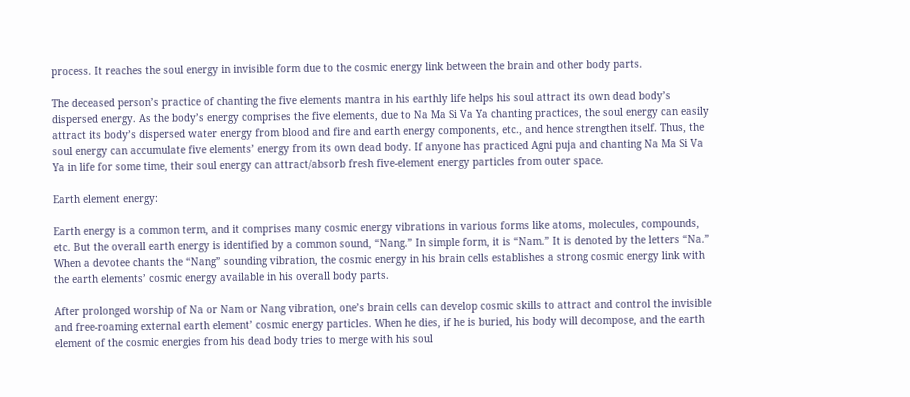process. It reaches the soul energy in invisible form due to the cosmic energy link between the brain and other body parts.

The deceased person’s practice of chanting the five elements mantra in his earthly life helps his soul attract its own dead body’s dispersed energy. As the body’s energy comprises the five elements, due to Na Ma Si Va Ya chanting practices, the soul energy can easily attract its body’s dispersed water energy from blood and fire and earth energy components, etc., and hence strengthen itself. Thus, the soul energy can accumulate five elements’ energy from its own dead body. If anyone has practiced Agni puja and chanting Na Ma Si Va Ya in life for some time, their soul energy can attract/absorb fresh five-element energy particles from outer space.

Earth element energy:

Earth energy is a common term, and it comprises many cosmic energy vibrations in various forms like atoms, molecules, compounds, etc. But the overall earth energy is identified by a common sound, “Nang.” In simple form, it is “Nam.” It is denoted by the letters “Na.” When a devotee chants the “Nang” sounding vibration, the cosmic energy in his brain cells establishes a strong cosmic energy link with the earth elements’ cosmic energy available in his overall body parts.

After prolonged worship of Na or Nam or Nang vibration, one’s brain cells can develop cosmic skills to attract and control the invisible and free-roaming external earth element’ cosmic energy particles. When he dies, if he is buried, his body will decompose, and the earth element of the cosmic energies from his dead body tries to merge with his soul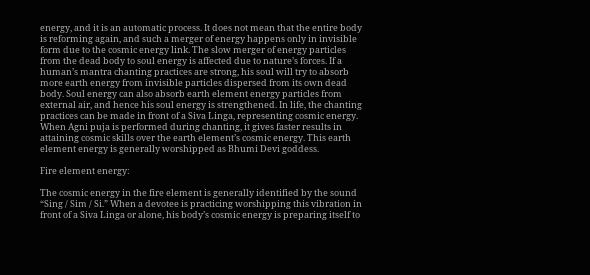energy, and it is an automatic process. It does not mean that the entire body is reforming again, and such a merger of energy happens only in invisible form due to the cosmic energy link. The slow merger of energy particles from the dead body to soul energy is affected due to nature’s forces. If a human’s mantra chanting practices are strong, his soul will try to absorb more earth energy from invisible particles dispersed from its own dead body. Soul energy can also absorb earth element energy particles from external air, and hence his soul energy is strengthened. In life, the chanting practices can be made in front of a Siva Linga, representing cosmic energy. When Agni puja is performed during chanting, it gives faster results in attaining cosmic skills over the earth element’s cosmic energy. This earth element energy is generally worshipped as Bhumi Devi goddess.

Fire element energy:

The cosmic energy in the fire element is generally identified by the sound “Sing / Sim / Si.” When a devotee is practicing worshipping this vibration in front of a Siva Linga or alone, his body’s cosmic energy is preparing itself to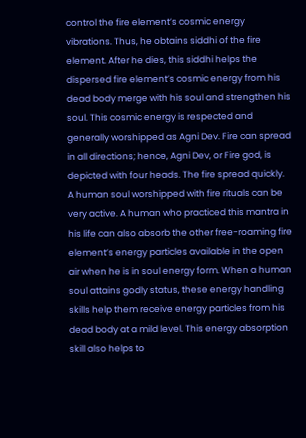control the fire element’s cosmic energy vibrations. Thus, he obtains siddhi of the fire element. After he dies, this siddhi helps the dispersed fire element’s cosmic energy from his dead body merge with his soul and strengthen his soul. This cosmic energy is respected and generally worshipped as Agni Dev. Fire can spread in all directions; hence, Agni Dev, or Fire god, is depicted with four heads. The fire spread quickly. A human soul worshipped with fire rituals can be very active. A human who practiced this mantra in his life can also absorb the other free-roaming fire element’s energy particles available in the open air when he is in soul energy form. When a human soul attains godly status, these energy handling skills help them receive energy particles from his dead body at a mild level. This energy absorption skill also helps to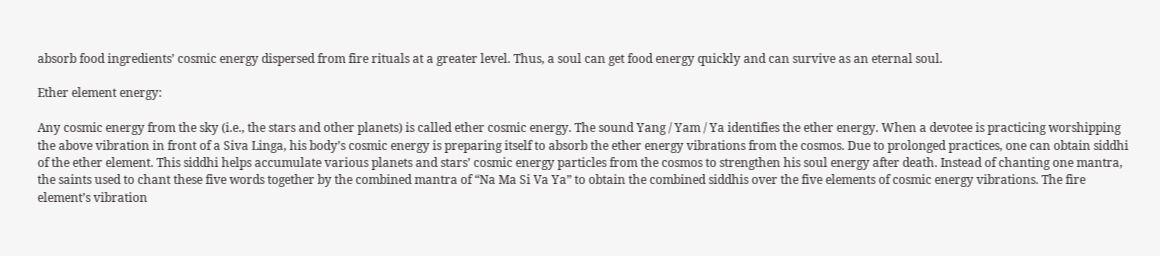absorb food ingredients’ cosmic energy dispersed from fire rituals at a greater level. Thus, a soul can get food energy quickly and can survive as an eternal soul.

Ether element energy:

Any cosmic energy from the sky (i.e., the stars and other planets) is called ether cosmic energy. The sound Yang / Yam / Ya identifies the ether energy. When a devotee is practicing worshipping the above vibration in front of a Siva Linga, his body’s cosmic energy is preparing itself to absorb the ether energy vibrations from the cosmos. Due to prolonged practices, one can obtain siddhi of the ether element. This siddhi helps accumulate various planets and stars’ cosmic energy particles from the cosmos to strengthen his soul energy after death. Instead of chanting one mantra, the saints used to chant these five words together by the combined mantra of “Na Ma Si Va Ya” to obtain the combined siddhis over the five elements of cosmic energy vibrations. The fire element’s vibration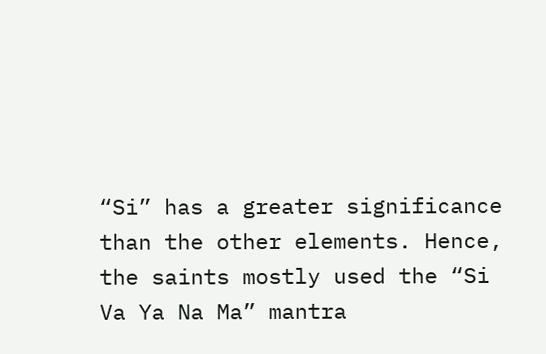“Si” has a greater significance than the other elements. Hence, the saints mostly used the “Si Va Ya Na Ma” mantra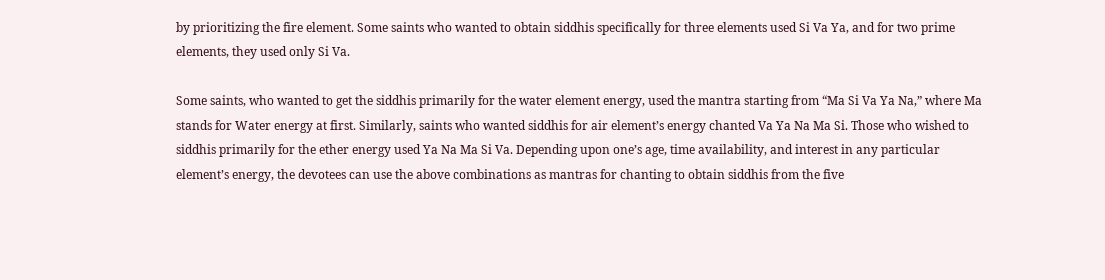by prioritizing the fire element. Some saints who wanted to obtain siddhis specifically for three elements used Si Va Ya, and for two prime elements, they used only Si Va.

Some saints, who wanted to get the siddhis primarily for the water element energy, used the mantra starting from “Ma Si Va Ya Na,” where Ma stands for Water energy at first. Similarly, saints who wanted siddhis for air element’s energy chanted Va Ya Na Ma Si. Those who wished to siddhis primarily for the ether energy used Ya Na Ma Si Va. Depending upon one’s age, time availability, and interest in any particular element’s energy, the devotees can use the above combinations as mantras for chanting to obtain siddhis from the five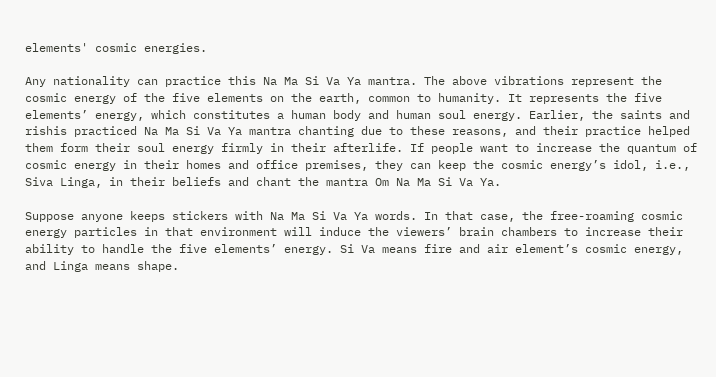elements' cosmic energies.

Any nationality can practice this Na Ma Si Va Ya mantra. The above vibrations represent the cosmic energy of the five elements on the earth, common to humanity. It represents the five elements’ energy, which constitutes a human body and human soul energy. Earlier, the saints and rishis practiced Na Ma Si Va Ya mantra chanting due to these reasons, and their practice helped them form their soul energy firmly in their afterlife. If people want to increase the quantum of cosmic energy in their homes and office premises, they can keep the cosmic energy’s idol, i.e., Siva Linga, in their beliefs and chant the mantra Om Na Ma Si Va Ya.

Suppose anyone keeps stickers with Na Ma Si Va Ya words. In that case, the free-roaming cosmic energy particles in that environment will induce the viewers’ brain chambers to increase their ability to handle the five elements’ energy. Si Va means fire and air element’s cosmic energy, and Linga means shape.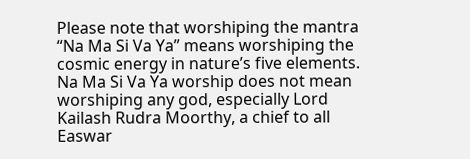Please note that worshiping the mantra “Na Ma Si Va Ya” means worshiping the cosmic energy in nature’s five elements. Na Ma Si Va Ya worship does not mean worshiping any god, especially Lord Kailash Rudra Moorthy, a chief to all Easwar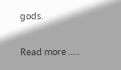gods.

Read more …..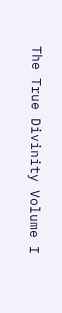The True Divinity Volume I